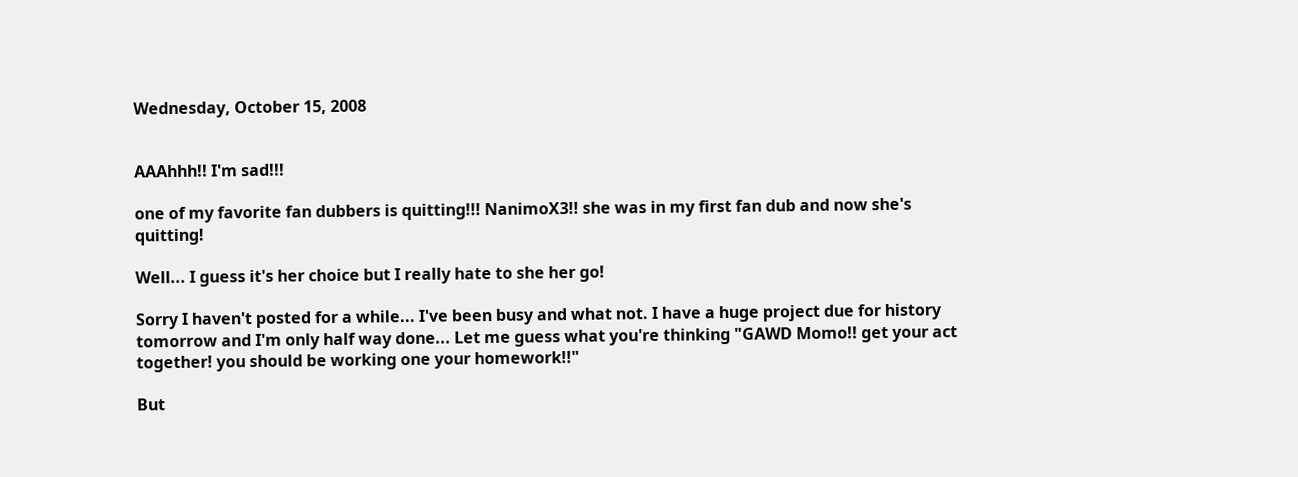Wednesday, October 15, 2008


AAAhhh!! I'm sad!!!

one of my favorite fan dubbers is quitting!!! NanimoX3!! she was in my first fan dub and now she's quitting!

Well... I guess it's her choice but I really hate to she her go!

Sorry I haven't posted for a while... I've been busy and what not. I have a huge project due for history tomorrow and I'm only half way done... Let me guess what you're thinking "GAWD Momo!! get your act together! you should be working one your homework!!"

But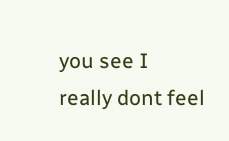you see I really dont feel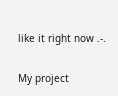like it right now .-.

My project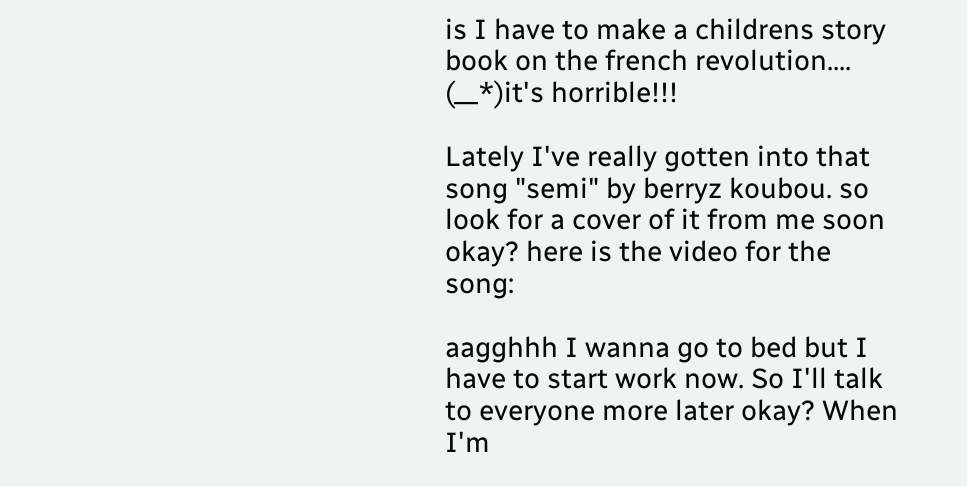is I have to make a childrens story book on the french revolution.... (__*)it's horrible!!!

Lately I've really gotten into that song "semi" by berryz koubou. so look for a cover of it from me soon okay? here is the video for the song:

aagghhh I wanna go to bed but I have to start work now. So I'll talk to everyone more later okay? When I'm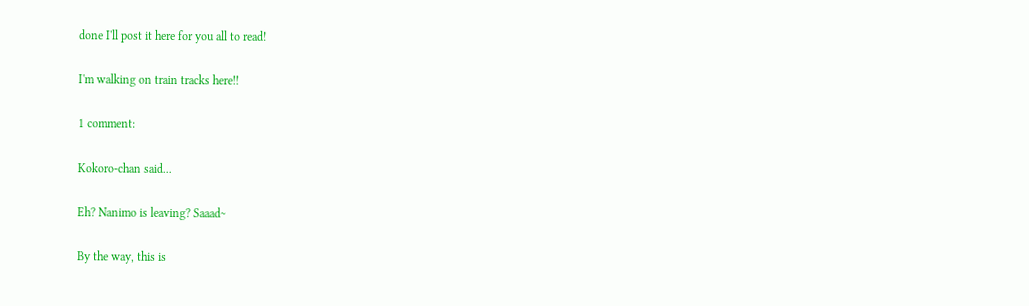done I'll post it here for you all to read!

I'm walking on train tracks here!!

1 comment:

Kokoro-chan said...

Eh? Nanimo is leaving? Saaad~

By the way, this is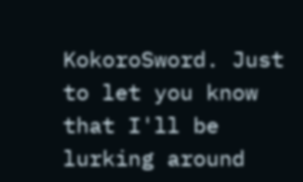KokoroSword. Just to let you know that I'll be lurking around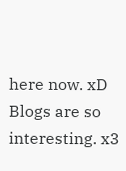here now. xD Blogs are so interesting. x3